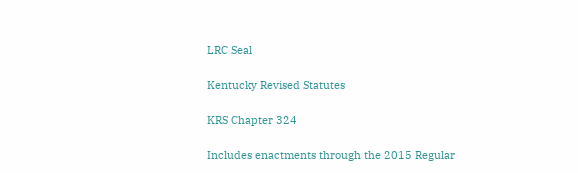LRC Seal

Kentucky Revised Statutes

KRS Chapter 324

Includes enactments through the 2015 Regular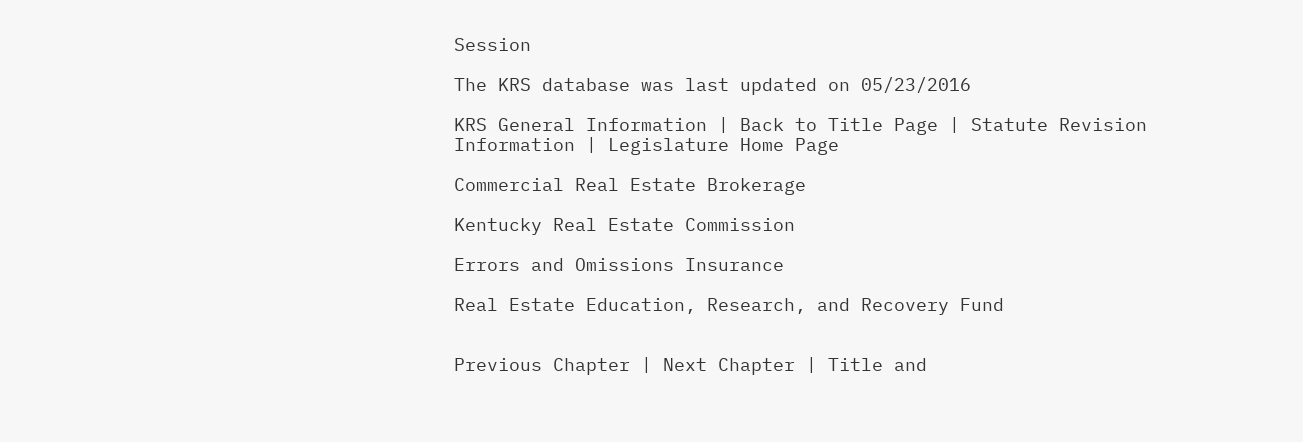Session

The KRS database was last updated on 05/23/2016

KRS General Information | Back to Title Page | Statute Revision Information | Legislature Home Page

Commercial Real Estate Brokerage

Kentucky Real Estate Commission

Errors and Omissions Insurance

Real Estate Education, Research, and Recovery Fund


Previous Chapter | Next Chapter | Title and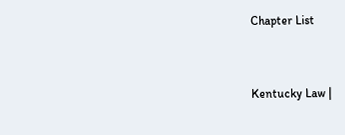Chapter List


Kentucky Law |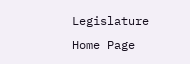Legislature Home Page